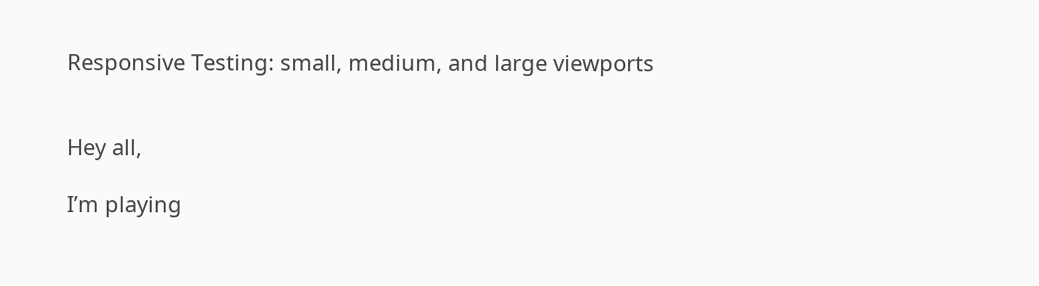Responsive Testing: small, medium, and large viewports


Hey all,

I’m playing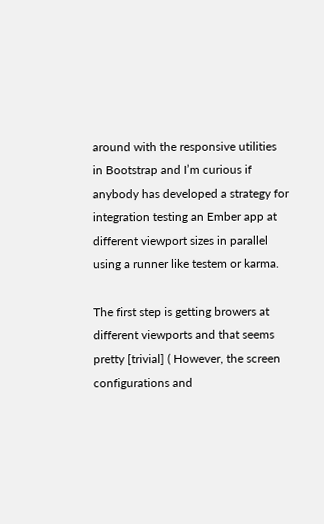around with the responsive utilities in Bootstrap and I’m curious if anybody has developed a strategy for integration testing an Ember app at different viewport sizes in parallel using a runner like testem or karma.

The first step is getting browers at different viewports and that seems pretty [trivial] ( However, the screen configurations and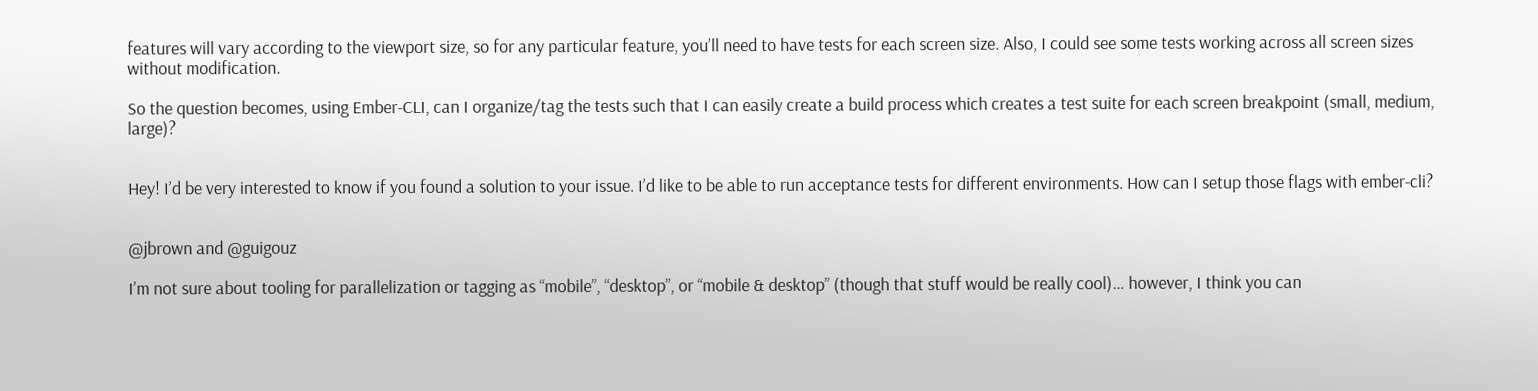features will vary according to the viewport size, so for any particular feature, you’ll need to have tests for each screen size. Also, I could see some tests working across all screen sizes without modification.

So the question becomes, using Ember-CLI, can I organize/tag the tests such that I can easily create a build process which creates a test suite for each screen breakpoint (small, medium, large)?


Hey! I’d be very interested to know if you found a solution to your issue. I’d like to be able to run acceptance tests for different environments. How can I setup those flags with ember-cli?


@jbrown and @guigouz

I’m not sure about tooling for parallelization or tagging as “mobile”, “desktop”, or “mobile & desktop” (though that stuff would be really cool)… however, I think you can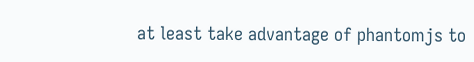at least take advantage of phantomjs to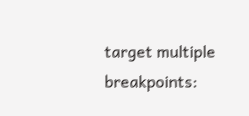target multiple breakpoints: